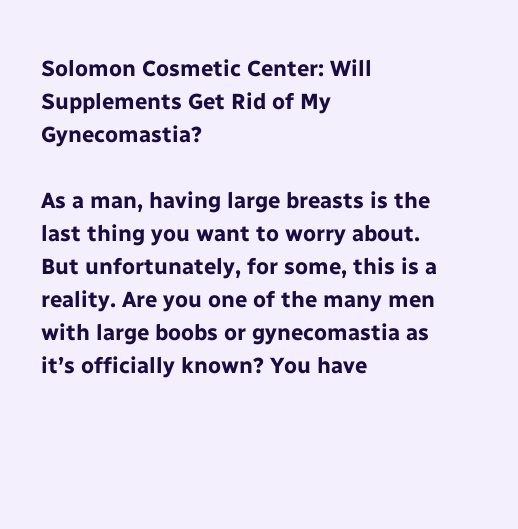Solomon Cosmetic Center: Will Supplements Get Rid of My Gynecomastia?

As a man, having large breasts is the last thing you want to worry about. But unfortunately, for some, this is a reality. Are you one of the many men with large boobs or gynecomastia as it’s officially known? You have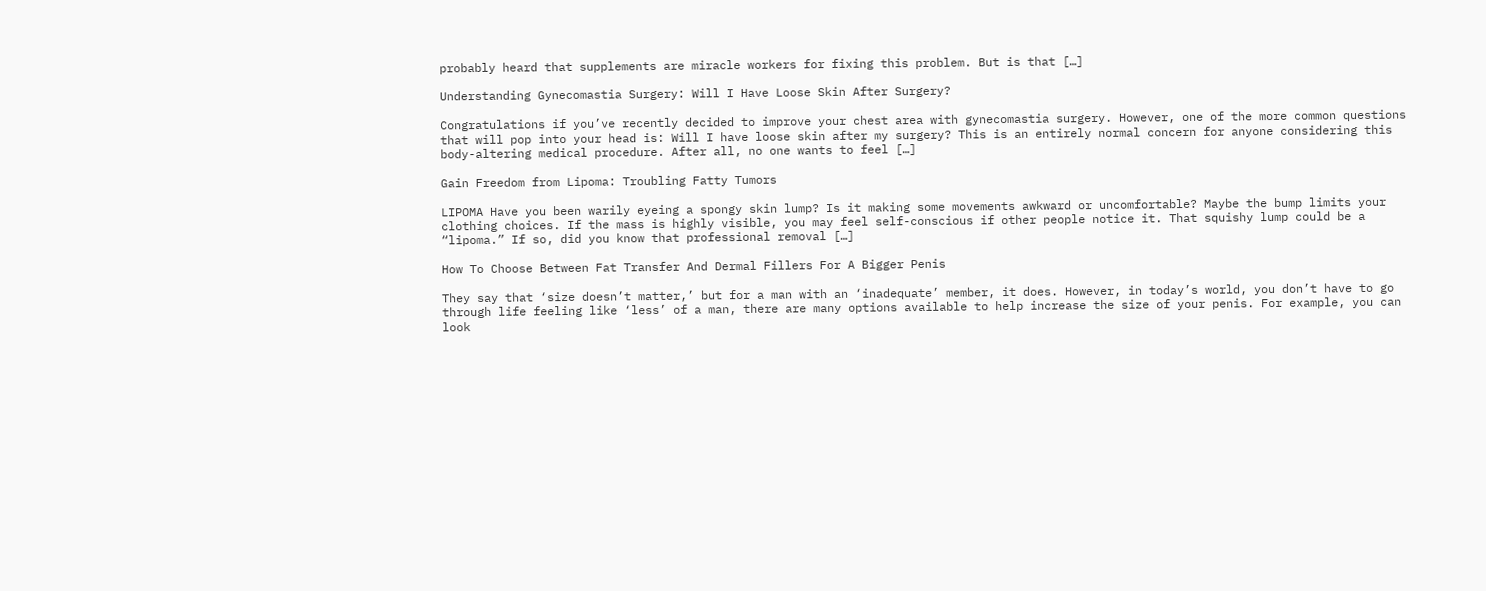probably heard that supplements are miracle workers for fixing this problem. But is that […]

Understanding Gynecomastia Surgery: Will I Have Loose Skin After Surgery?

Congratulations if you’ve recently decided to improve your chest area with gynecomastia surgery. However, one of the more common questions that will pop into your head is: Will I have loose skin after my surgery? This is an entirely normal concern for anyone considering this body-altering medical procedure. After all, no one wants to feel […]

Gain Freedom from Lipoma: Troubling Fatty Tumors

LIPOMA Have you been warily eyeing a spongy skin lump? Is it making some movements awkward or uncomfortable? Maybe the bump limits your clothing choices. If the mass is highly visible, you may feel self-conscious if other people notice it. That squishy lump could be a “lipoma.” If so, did you know that professional removal […]

How To Choose Between Fat Transfer And Dermal Fillers For A Bigger Penis

They say that ‘size doesn’t matter,’ but for a man with an ‘inadequate’ member, it does. However, in today’s world, you don’t have to go through life feeling like ‘less’ of a man, there are many options available to help increase the size of your penis. For example, you can look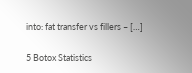into: fat transfer vs fillers – […]

5 Botox Statistics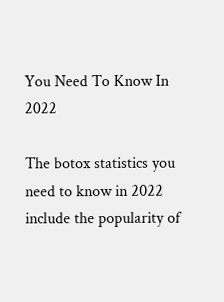You Need To Know In 2022

The botox statistics you need to know in 2022 include the popularity of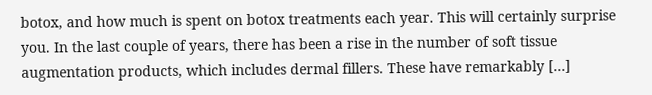botox, and how much is spent on botox treatments each year. This will certainly surprise you. In the last couple of years, there has been a rise in the number of soft tissue augmentation products, which includes dermal fillers. These have remarkably […]